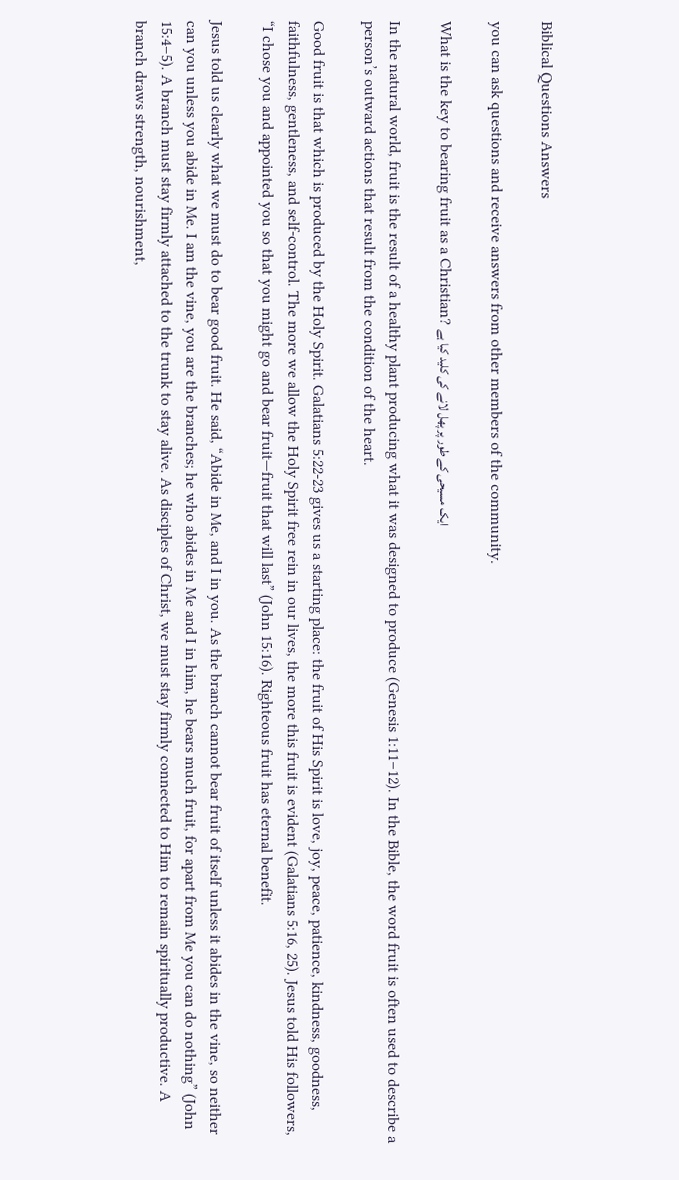Biblical Questions Answers

you can ask questions and receive answers from other members of the community.

What is the key to bearing fruit as a Christian? ایک مسیحی کے طور پر پھل لانے کی کلید کیا ہے

In the natural world, fruit is the result of a healthy plant producing what it was designed to produce (Genesis 1:11–12). In the Bible, the word fruit is often used to describe a person’s outward actions that result from the condition of the heart.

Good fruit is that which is produced by the Holy Spirit. Galatians 5:22-23 gives us a starting place: the fruit of His Spirit is love, joy, peace, patience, kindness, goodness, faithfulness, gentleness, and self-control. The more we allow the Holy Spirit free rein in our lives, the more this fruit is evident (Galatians 5:16, 25). Jesus told His followers, “I chose you and appointed you so that you might go and bear fruit—fruit that will last” (John 15:16). Righteous fruit has eternal benefit.

Jesus told us clearly what we must do to bear good fruit. He said, “Abide in Me, and I in you. As the branch cannot bear fruit of itself unless it abides in the vine, so neither can you unless you abide in Me. I am the vine, you are the branches; he who abides in Me and I in him, he bears much fruit, for apart from Me you can do nothing” (John 15:4–5). A branch must stay firmly attached to the trunk to stay alive. As disciples of Christ, we must stay firmly connected to Him to remain spiritually productive. A branch draws strength, nourishment,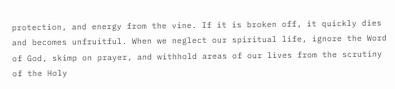protection, and energy from the vine. If it is broken off, it quickly dies and becomes unfruitful. When we neglect our spiritual life, ignore the Word of God, skimp on prayer, and withhold areas of our lives from the scrutiny of the Holy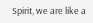Spirit, we are like a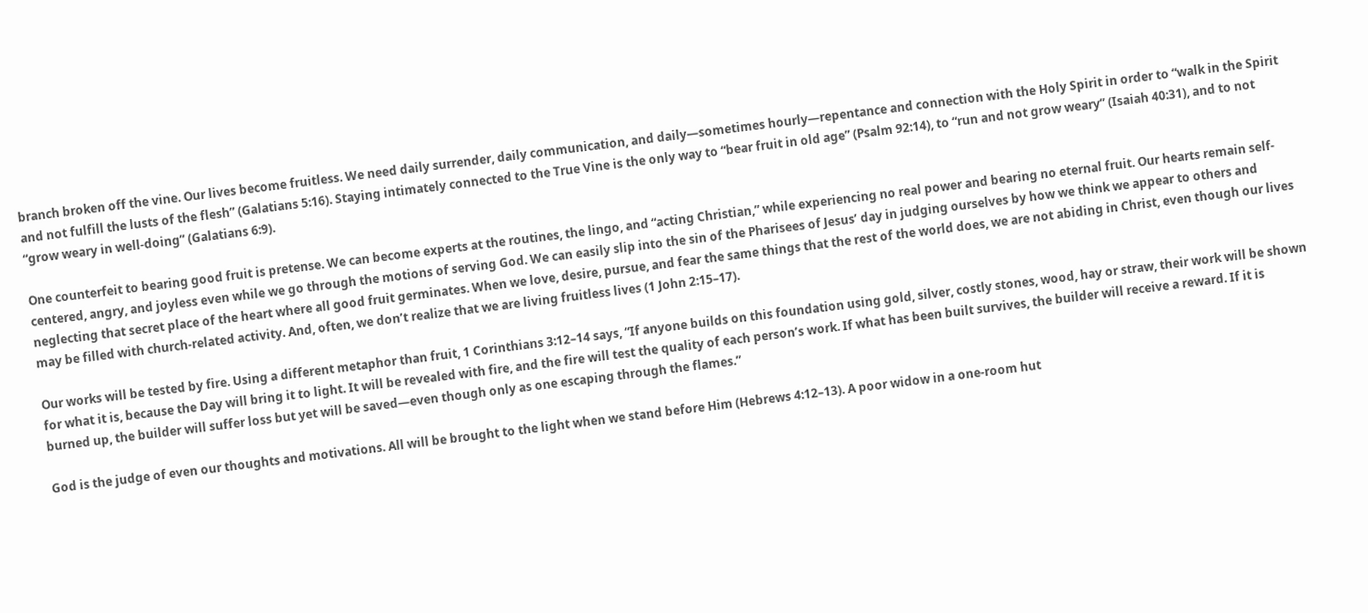branch broken off the vine. Our lives become fruitless. We need daily surrender, daily communication, and daily—sometimes hourly—repentance and connection with the Holy Spirit in order to “walk in the Spirit and not fulfill the lusts of the flesh” (Galatians 5:16). Staying intimately connected to the True Vine is the only way to “bear fruit in old age” (Psalm 92:14), to “run and not grow weary” (Isaiah 40:31), and to not “grow weary in well-doing” (Galatians 6:9).

One counterfeit to bearing good fruit is pretense. We can become experts at the routines, the lingo, and “acting Christian,” while experiencing no real power and bearing no eternal fruit. Our hearts remain self-centered, angry, and joyless even while we go through the motions of serving God. We can easily slip into the sin of the Pharisees of Jesus’ day in judging ourselves by how we think we appear to others and neglecting that secret place of the heart where all good fruit germinates. When we love, desire, pursue, and fear the same things that the rest of the world does, we are not abiding in Christ, even though our lives may be filled with church-related activity. And, often, we don’t realize that we are living fruitless lives (1 John 2:15–17).

Our works will be tested by fire. Using a different metaphor than fruit, 1 Corinthians 3:12–14 says, “If anyone builds on this foundation using gold, silver, costly stones, wood, hay or straw, their work will be shown for what it is, because the Day will bring it to light. It will be revealed with fire, and the fire will test the quality of each person’s work. If what has been built survives, the builder will receive a reward. If it is burned up, the builder will suffer loss but yet will be saved—even though only as one escaping through the flames.”

God is the judge of even our thoughts and motivations. All will be brought to the light when we stand before Him (Hebrews 4:12–13). A poor widow in a one-room hut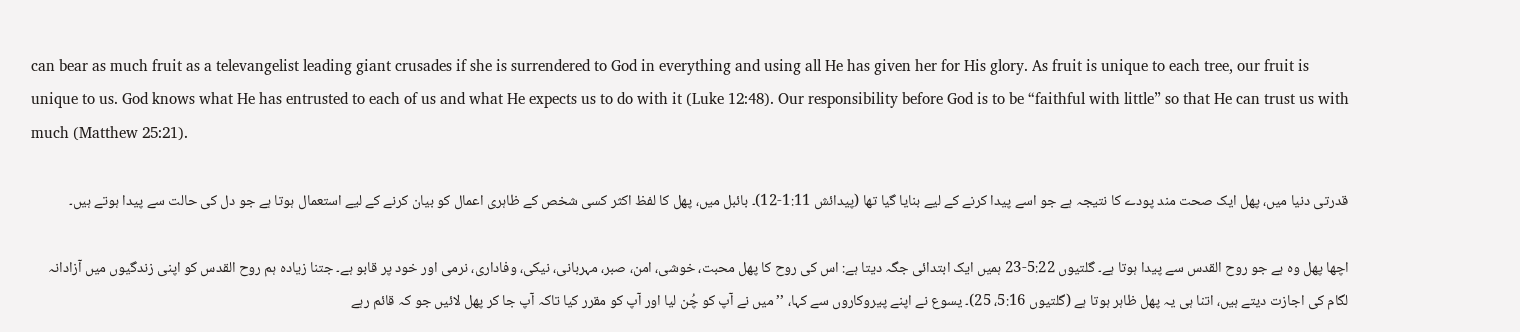can bear as much fruit as a televangelist leading giant crusades if she is surrendered to God in everything and using all He has given her for His glory. As fruit is unique to each tree, our fruit is unique to us. God knows what He has entrusted to each of us and what He expects us to do with it (Luke 12:48). Our responsibility before God is to be “faithful with little” so that He can trust us with much (Matthew 25:21).

قدرتی دنیا میں، پھل ایک صحت مند پودے کا نتیجہ ہے جو اسے پیدا کرنے کے لیے بنایا گیا تھا (پیدائش 1:11-12)۔ بائبل میں، پھل کا لفظ اکثر کسی شخص کے ظاہری اعمال کو بیان کرنے کے لیے استعمال ہوتا ہے جو دل کی حالت سے پیدا ہوتے ہیں۔

اچھا پھل وہ ہے جو روح القدس سے پیدا ہوتا ہے۔ گلتیوں 5:22-23 ہمیں ایک ابتدائی جگہ دیتا ہے: اس کی روح کا پھل محبت، خوشی، امن، صبر، مہربانی، نیکی، وفاداری، نرمی اور خود پر قابو ہے۔ جتنا زیادہ ہم روح القدس کو اپنی زندگیوں میں آزادانہ لگام کی اجازت دیتے ہیں، اتنا ہی یہ پھل ظاہر ہوتا ہے (گلتیوں 5:16، 25)۔ یسوع نے اپنے پیروکاروں سے کہا، ’’میں نے آپ کو چُن لیا اور آپ کو مقرر کیا تاکہ آپ جا کر پھل لائیں جو کہ قائم رہے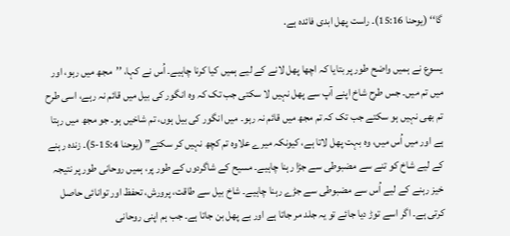گا‘‘ (یوحنا 15:16)۔ راست پھل ابدی فائدہ ہے.

یسوع نے ہمیں واضح طور پر بتایا کہ اچھا پھل لانے کے لیے ہمیں کیا کرنا چاہیے۔ اُس نے کہا، ’’مجھ میں رہو، اور میں تم میں۔ جس طرح شاخ اپنے آپ سے پھل نہیں لا سکتی جب تک کہ وہ انگور کی بیل میں قائم نہ رہے، اسی طرح تم بھی نہیں ہو سکتے جب تک کہ تم مجھ میں قائم نہ رہو۔ میں انگور کی بیل ہوں، تم شاخیں ہو۔ جو مجھ میں رہتا ہے اور میں اُس میں، وہ بہت پھل لاتا ہے، کیونکہ میرے علاوہ تم کچھ نہیں کر سکتے” (یوحنا 15:4-5)۔ زندہ رہنے کے لیے شاخ کو تنے سے مضبوطی سے جڑا رہنا چاہیے۔ مسیح کے شاگردوں کے طور پر، ہمیں روحانی طور پر نتیجہ خیز رہنے کے لیے اُس سے مضبوطی سے جڑے رہنا چاہیے۔ شاخ بیل سے طاقت، پرورش، تحفظ اور توانائی حاصل کرتی ہے۔ اگر اسے توڑ دیا جائے تو یہ جلد مر جاتا ہے اور بے پھل بن جاتا ہے۔ جب ہم اپنی روحانی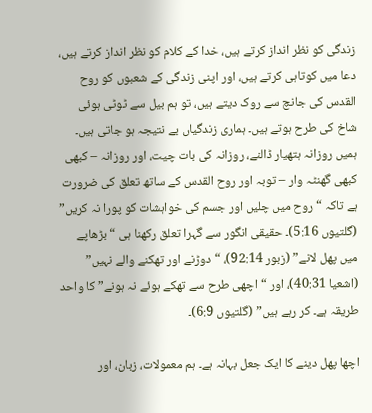زندگی کو نظر انداز کرتے ہیں، خدا کے کلام کو نظر انداز کرتے ہیں، دعا میں کوتاہی کرتے ہیں، اور اپنی زندگی کے شعبوں کو روح القدس کی جانچ سے روک دیتے ہیں، تو ہم بیل سے ٹوٹی ہوئی شاخ کی طرح ہوتے ہیں۔ ہماری زندگیاں بے نتیجہ ہو جاتی ہیں۔ ہمیں روزانہ ہتھیار ڈالنے، روزانہ کی بات چیت، اور روزانہ – کبھی کبھی گھنٹہ وار – توبہ اور روح القدس کے ساتھ تعلق کی ضرورت ہے تاکہ “روح میں چلیں اور جسم کی خواہشات کو پورا نہ کریں” (گلتیوں 5:16)۔ حقیقی انگور سے گہرا تعلق رکھنا ہی “بڑھاپے میں پھل لانے” (زبور 92:14)، “دوڑنے اور تھکنے والے نہیں” (اشعیا 40:31)، اور “اچھی طرح سے تھکے ہوئے نہ ہونے” کا واحد طریقہ ہے۔ کر رہے ہیں” (گلتیوں 6:9)۔

اچھا پھل دینے کا ایک جعل بہانہ ہے۔ ہم معمولات، زبان، اور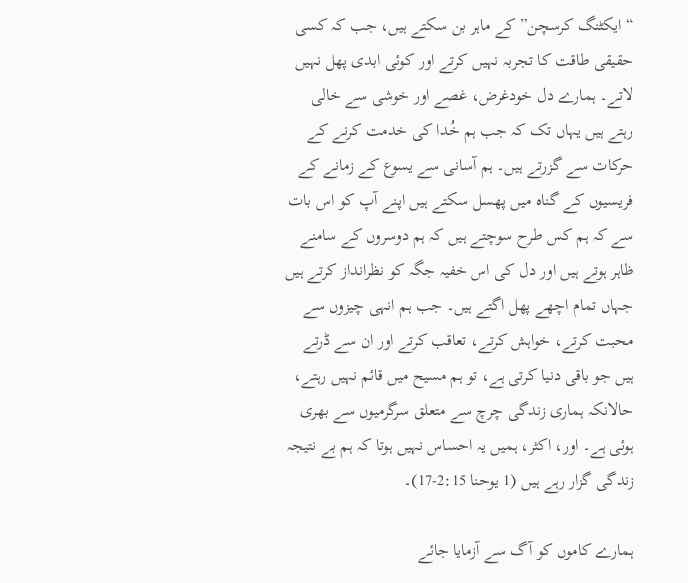“ایکٹنگ کرسچن” کے ماہر بن سکتے ہیں، جب کہ کسی حقیقی طاقت کا تجربہ نہیں کرتے اور کوئی ابدی پھل نہیں لاتے۔ ہمارے دل خودغرض، غصے اور خوشی سے خالی رہتے ہیں یہاں تک کہ جب ہم خُدا کی خدمت کرنے کے حرکات سے گزرتے ہیں۔ ہم آسانی سے یسوع کے زمانے کے فریسیوں کے گناہ میں پھسل سکتے ہیں اپنے آپ کو اس بات سے کہ ہم کس طرح سوچتے ہیں کہ ہم دوسروں کے سامنے ظاہر ہوتے ہیں اور دل کی اس خفیہ جگہ کو نظرانداز کرتے ہیں جہاں تمام اچھے پھل اگتے ہیں۔ جب ہم انہی چیزوں سے محبت کرتے، خواہش کرتے، تعاقب کرتے اور ان سے ڈرتے ہیں جو باقی دنیا کرتی ہے، تو ہم مسیح میں قائم نہیں رہتے، حالانکہ ہماری زندگی چرچ سے متعلق سرگرمیوں سے بھری ہوئی ہے۔ اور، اکثر، ہمیں یہ احساس نہیں ہوتا کہ ہم بے نتیجہ زندگی گزار رہے ہیں (1 یوحنا 2:15-17)۔

ہمارے کاموں کو آگ سے آزمایا جائے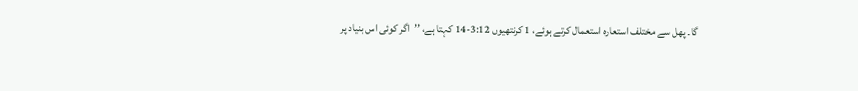گا۔ پھل سے مختلف استعارہ استعمال کرتے ہوئے، 1 کرنتھیوں 3:12-14 کہتا ہے، ’’اگر کوئی اس بنیاد پر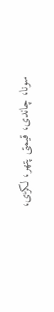سونا، چاندی، قیمتی پتھر، لکڑی،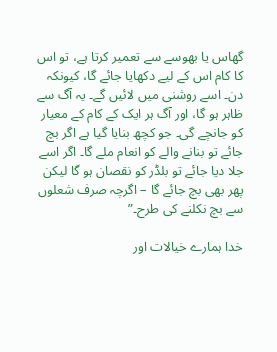گھاس یا بھوسے سے تعمیر کرتا ہے، تو اس کا کام اس کے لیے دکھایا جائے گا، کیونکہ دن۔ اسے روشنی میں لائیں گے۔ یہ آگ سے ظاہر ہو گا، اور آگ ہر ایک کے کام کے معیار کو جانچے گی۔ جو کچھ بنایا گیا ہے اگر بچ جائے تو بنانے والے کو انعام ملے گا۔ اگر اسے جلا دیا جائے تو بلڈر کو نقصان ہو گا لیکن پھر بھی بچ جائے گا – اگرچہ صرف شعلوں سے بچ نکلنے کی طرح۔”

خدا ہمارے خیالات اور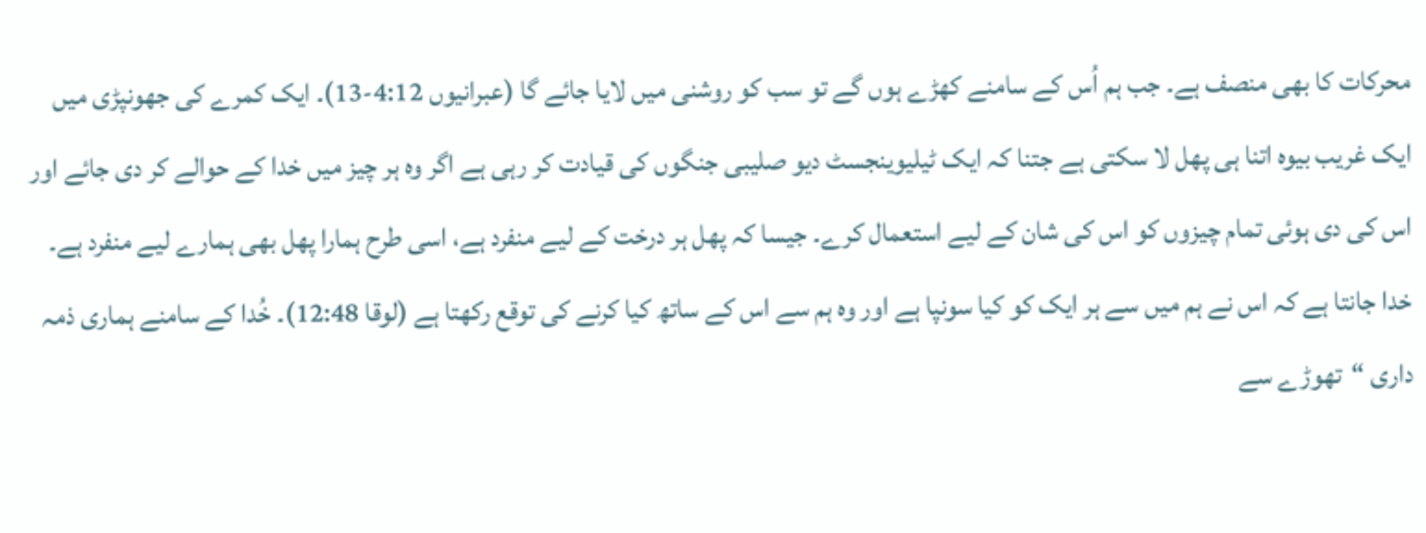محرکات کا بھی منصف ہے۔ جب ہم اُس کے سامنے کھڑے ہوں گے تو سب کو روشنی میں لایا جائے گا (عبرانیوں 4:12-13)۔ ایک کمرے کی جھونپڑی میں ایک غریب بیوہ اتنا ہی پھل لا سکتی ہے جتنا کہ ایک ٹیلیوینجسٹ دیو صلیبی جنگوں کی قیادت کر رہی ہے اگر وہ ہر چیز میں خدا کے حوالے کر دی جائے اور اس کی دی ہوئی تمام چیزوں کو اس کی شان کے لیے استعمال کرے۔ جیسا کہ پھل ہر درخت کے لیے منفرد ہے، اسی طرح ہمارا پھل بھی ہمارے لیے منفرد ہے۔ خدا جانتا ہے کہ اس نے ہم میں سے ہر ایک کو کیا سونپا ہے اور وہ ہم سے اس کے ساتھ کیا کرنے کی توقع رکھتا ہے (لوقا 12:48)۔ خُدا کے سامنے ہماری ذمہ داری “تھوڑے سے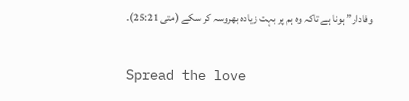وفادار” ہونا ہے تاکہ وہ ہم پر بہت زیادہ بھروسہ کر سکے (متی 25:21)۔

Spread the love